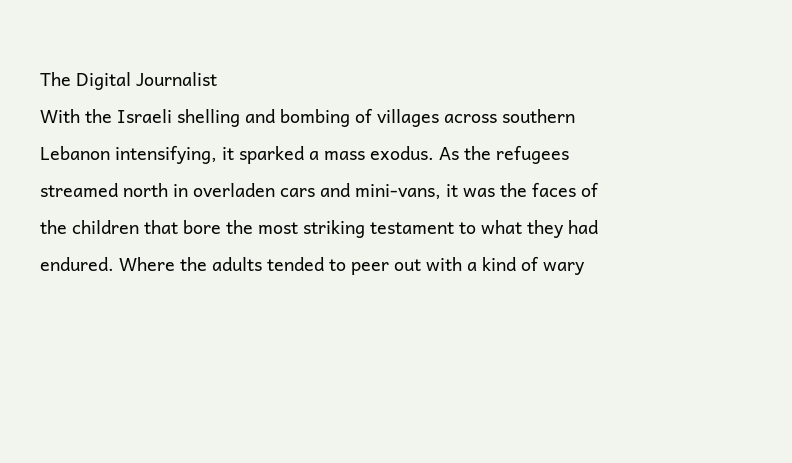The Digital Journalist
With the Israeli shelling and bombing of villages across southern Lebanon intensifying, it sparked a mass exodus. As the refugees streamed north in overladen cars and mini-vans, it was the faces of the children that bore the most striking testament to what they had endured. Where the adults tended to peer out with a kind of wary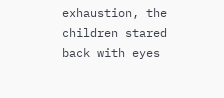exhaustion, the children stared back with eyes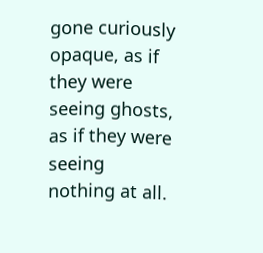gone curiously opaque, as if they were seeing ghosts, as if they were seeing nothing at all.